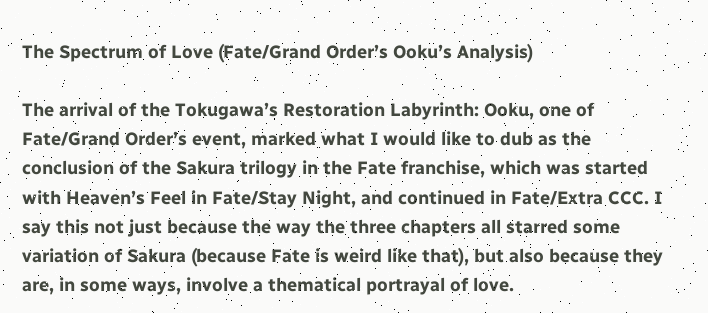The Spectrum of Love (Fate/Grand Order’s Ooku’s Analysis)

The arrival of the Tokugawa’s Restoration Labyrinth: Ooku, one of Fate/Grand Order’s event, marked what I would like to dub as the conclusion of the Sakura trilogy in the Fate franchise, which was started with Heaven’s Feel in Fate/Stay Night, and continued in Fate/Extra CCC. I say this not just because the way the three chapters all starred some variation of Sakura (because Fate is weird like that), but also because they are, in some ways, involve a thematical portrayal of love.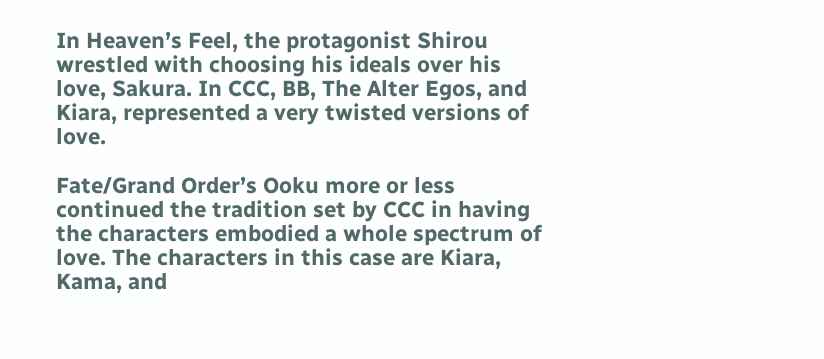In Heaven’s Feel, the protagonist Shirou wrestled with choosing his ideals over his love, Sakura. In CCC, BB, The Alter Egos, and Kiara, represented a very twisted versions of love.

Fate/Grand Order’s Ooku more or less continued the tradition set by CCC in having the characters embodied a whole spectrum of love. The characters in this case are Kiara, Kama, and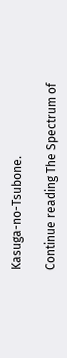Kasuga-no-Tsubone.

Continue reading The Spectrum of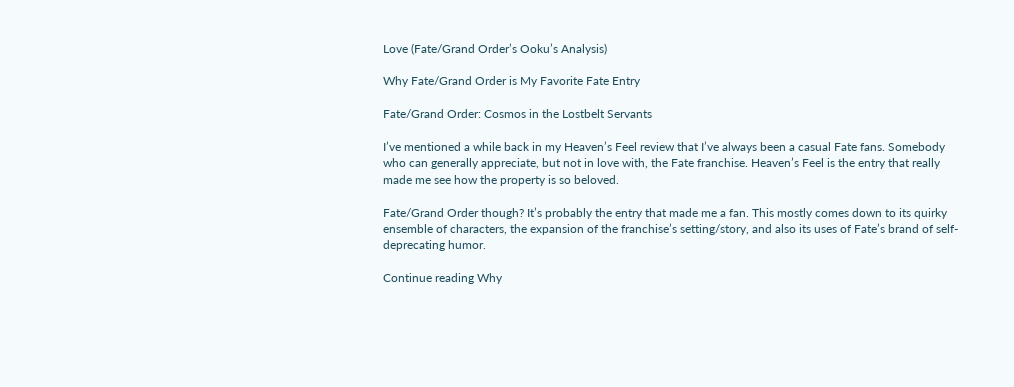Love (Fate/Grand Order’s Ooku’s Analysis)

Why Fate/Grand Order is My Favorite Fate Entry

Fate/Grand Order: Cosmos in the Lostbelt Servants

I’ve mentioned a while back in my Heaven’s Feel review that I’ve always been a casual Fate fans. Somebody who can generally appreciate, but not in love with, the Fate franchise. Heaven’s Feel is the entry that really made me see how the property is so beloved.

Fate/Grand Order though? It’s probably the entry that made me a fan. This mostly comes down to its quirky ensemble of characters, the expansion of the franchise’s setting/story, and also its uses of Fate’s brand of self-deprecating humor.

Continue reading Why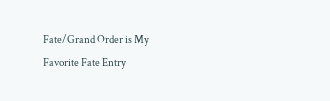Fate/Grand Order is My Favorite Fate Entry